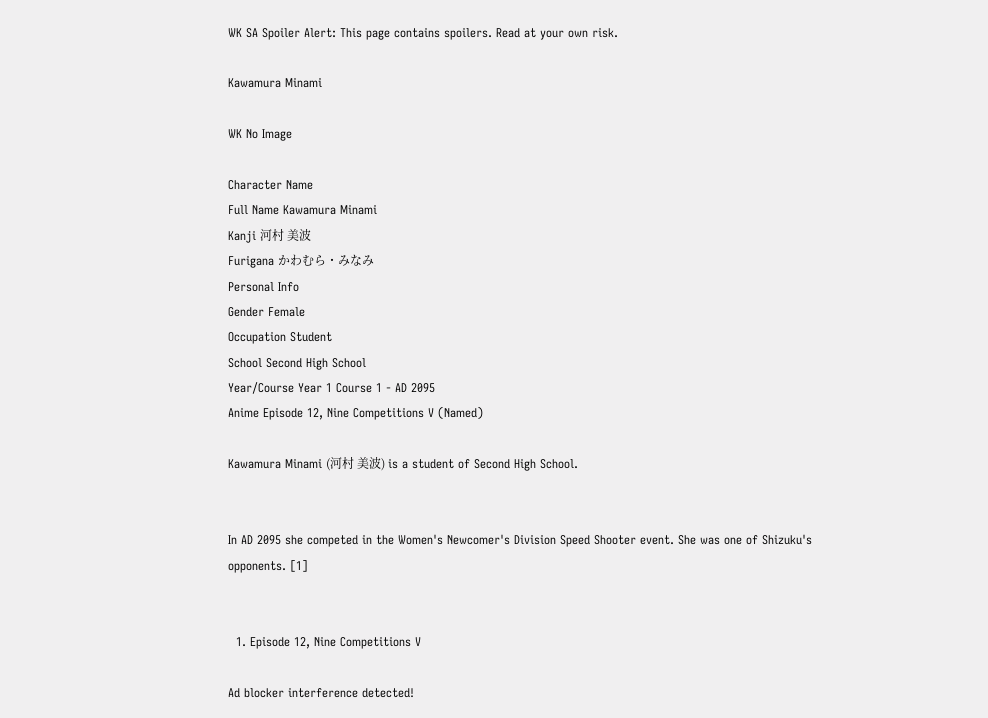WK SA Spoiler Alert: This page contains spoilers. Read at your own risk.

Kawamura Minami

WK No Image

Character Name
Full Name Kawamura Minami
Kanji 河村 美波
Furigana かわむら・みなみ
Personal Info
Gender Female
Occupation Student
School Second High School
Year/Course Year 1 Course 1 - AD 2095
Anime Episode 12, Nine Competitions V (Named)

Kawamura Minami (河村 美波) is a student of Second High School.


In AD 2095 she competed in the Women's Newcomer's Division Speed Shooter event. She was one of Shizuku's opponents. [1]


  1. Episode 12, Nine Competitions V

Ad blocker interference detected!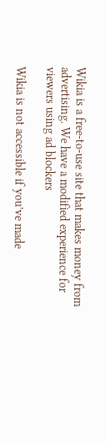Wikia is a free-to-use site that makes money from advertising. We have a modified experience for viewers using ad blockers

Wikia is not accessible if you’ve made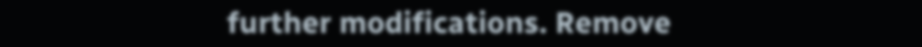further modifications. Remove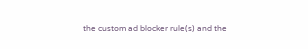the custom ad blocker rule(s) and the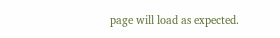page will load as expected.